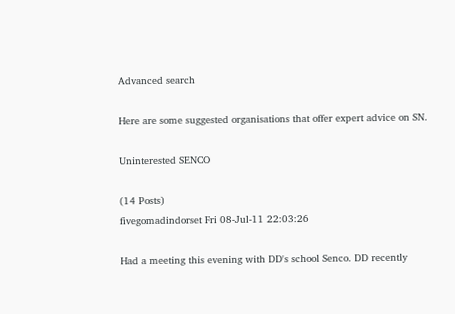Advanced search

Here are some suggested organisations that offer expert advice on SN.

Uninterested SENCO

(14 Posts)
fivegomadindorset Fri 08-Jul-11 22:03:26

Had a meeting this evening with DD's school Senco. DD recently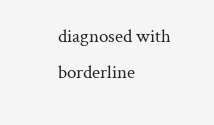diagnosed with borderline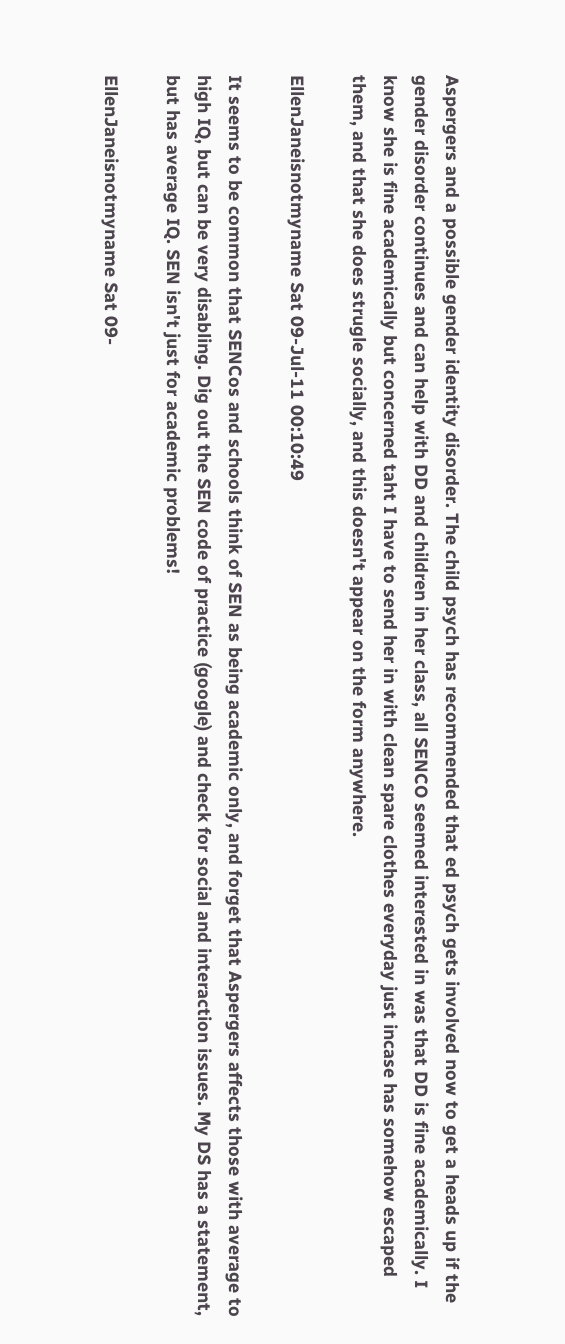Aspergers and a possible gender identity disorder. The child psych has recommended that ed psych gets involved now to get a heads up if the gender disorder continues and can help with DD and children in her class, all SENCO seemed interested in was that DD is fine academically. I know she is fine academically but concerned taht I have to send her in with clean spare clothes everyday just incase has somehow escaped them, and that she does strugle socially, and this doesn't appear on the form anywhere.

EllenJaneisnotmyname Sat 09-Jul-11 00:10:49

It seems to be common that SENCos and schools think of SEN as being academic only, and forget that Aspergers affects those with average to high IQ, but can be very disabling. Dig out the SEN code of practice (google) and check for social and interaction issues. My DS has a statement, but has average IQ. SEN isn't just for academic problems!

EllenJaneisnotmyname Sat 09-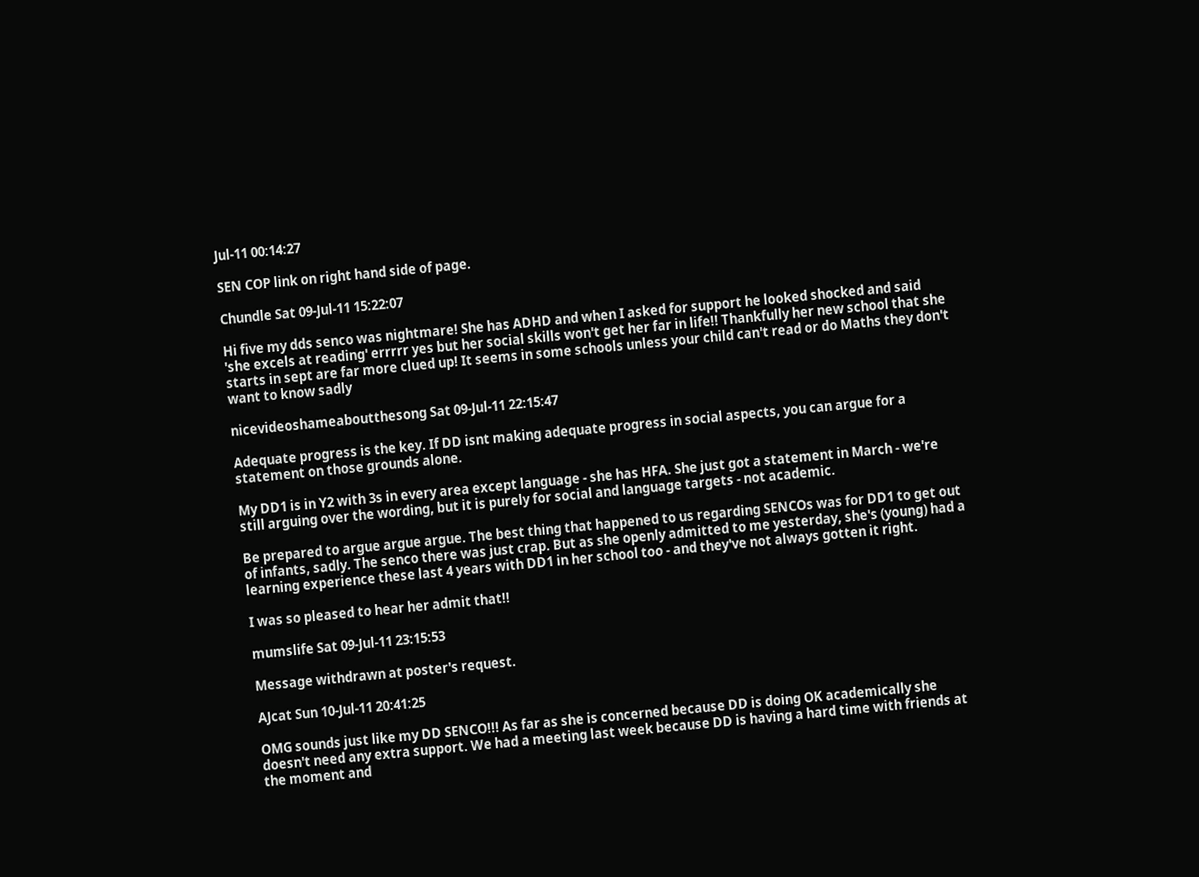Jul-11 00:14:27

SEN COP link on right hand side of page.

Chundle Sat 09-Jul-11 15:22:07

Hi five my dds senco was nightmare! She has ADHD and when I asked for support he looked shocked and said 'she excels at reading' errrrr yes but her social skills won't get her far in life!! Thankfully her new school that she starts in sept are far more clued up! It seems in some schools unless your child can't read or do Maths they don't want to know sadly

nicevideoshameaboutthesong Sat 09-Jul-11 22:15:47

Adequate progress is the key. If DD isnt making adequate progress in social aspects, you can argue for a statement on those grounds alone.

My DD1 is in Y2 with 3s in every area except language - she has HFA. She just got a statement in March - we're still arguing over the wording, but it is purely for social and language targets - not academic.

Be prepared to argue argue argue. The best thing that happened to us regarding SENCOs was for DD1 to get out of infants, sadly. The senco there was just crap. But as she openly admitted to me yesterday, she's (young) had a learning experience these last 4 years with DD1 in her school too - and they've not always gotten it right.

I was so pleased to hear her admit that!!

mumslife Sat 09-Jul-11 23:15:53

Message withdrawn at poster's request.

AJcat Sun 10-Jul-11 20:41:25

OMG sounds just like my DD SENCO!!! As far as she is concerned because DD is doing OK academically she doesn't need any extra support. We had a meeting last week because DD is having a hard time with friends at the moment and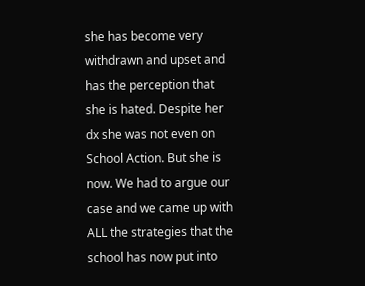she has become very withdrawn and upset and has the perception that she is hated. Despite her dx she was not even on School Action. But she is now. We had to argue our case and we came up with ALL the strategies that the school has now put into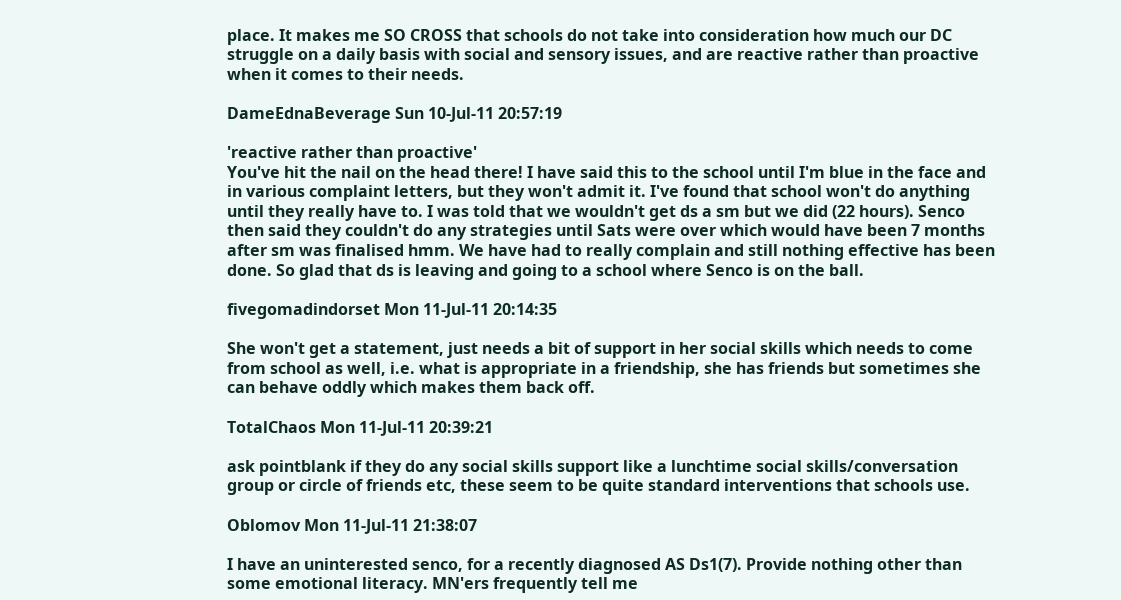place. It makes me SO CROSS that schools do not take into consideration how much our DC struggle on a daily basis with social and sensory issues, and are reactive rather than proactive when it comes to their needs.

DameEdnaBeverage Sun 10-Jul-11 20:57:19

'reactive rather than proactive'
You've hit the nail on the head there! I have said this to the school until I'm blue in the face and in various complaint letters, but they won't admit it. I've found that school won't do anything until they really have to. I was told that we wouldn't get ds a sm but we did (22 hours). Senco then said they couldn't do any strategies until Sats were over which would have been 7 months after sm was finalised hmm. We have had to really complain and still nothing effective has been done. So glad that ds is leaving and going to a school where Senco is on the ball.

fivegomadindorset Mon 11-Jul-11 20:14:35

She won't get a statement, just needs a bit of support in her social skills which needs to come from school as well, i.e. what is appropriate in a friendship, she has friends but sometimes she can behave oddly which makes them back off.

TotalChaos Mon 11-Jul-11 20:39:21

ask pointblank if they do any social skills support like a lunchtime social skills/conversation group or circle of friends etc, these seem to be quite standard interventions that schools use.

Oblomov Mon 11-Jul-11 21:38:07

I have an uninterested senco, for a recently diagnosed AS Ds1(7). Provide nothing other than some emotional literacy. MN'ers frequently tell me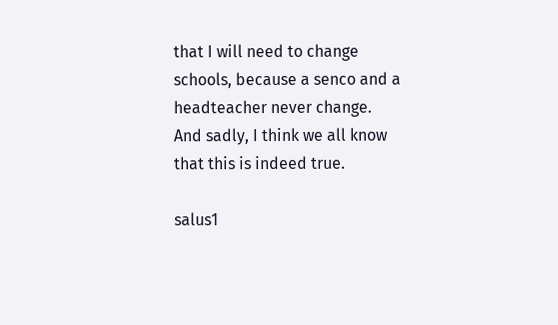that I will need to change schools, because a senco and a headteacher never change. And sadly, I think we all know that this is indeed true.

salus1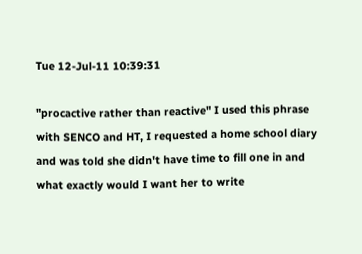Tue 12-Jul-11 10:39:31

"procactive rather than reactive" I used this phrase with SENCO and HT, I requested a home school diary and was told she didn't have time to fill one in and what exactly would I want her to write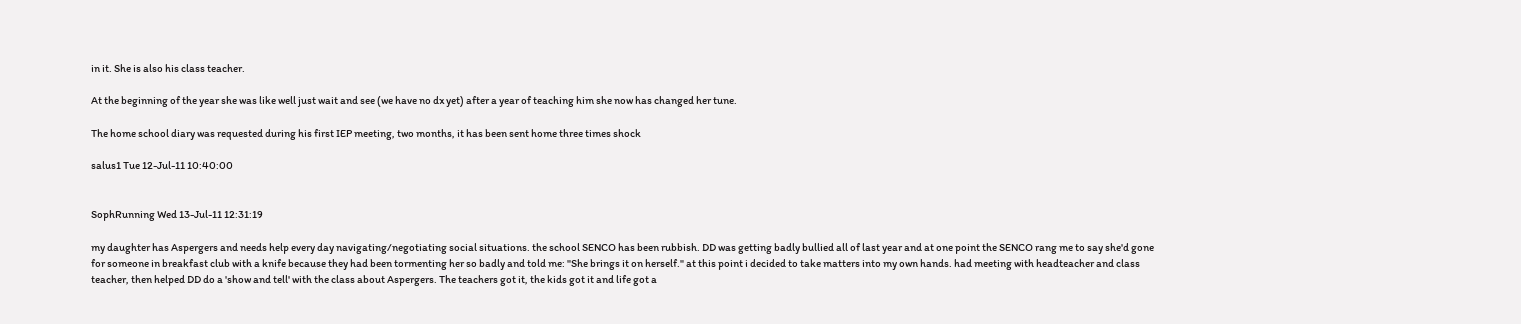in it. She is also his class teacher.

At the beginning of the year she was like well just wait and see (we have no dx yet) after a year of teaching him she now has changed her tune.

The home school diary was requested during his first IEP meeting, two months, it has been sent home three times shock

salus1 Tue 12-Jul-11 10:40:00


SophRunning Wed 13-Jul-11 12:31:19

my daughter has Aspergers and needs help every day navigating/negotiating social situations. the school SENCO has been rubbish. DD was getting badly bullied all of last year and at one point the SENCO rang me to say she'd gone for someone in breakfast club with a knife because they had been tormenting her so badly and told me: "She brings it on herself." at this point i decided to take matters into my own hands. had meeting with headteacher and class teacher, then helped DD do a 'show and tell' with the class about Aspergers. The teachers got it, the kids got it and life got a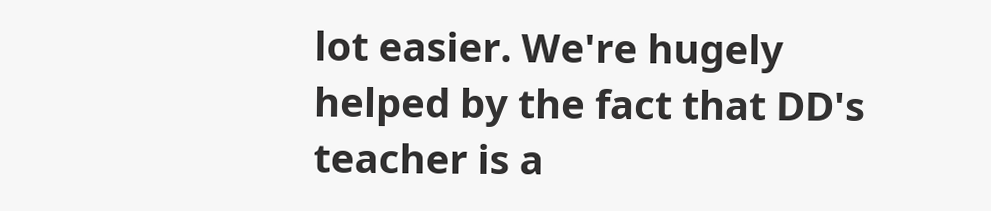lot easier. We're hugely helped by the fact that DD's teacher is a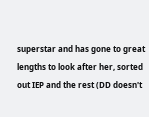superstar and has gone to great lengths to look after her, sorted out IEP and the rest (DD doesn't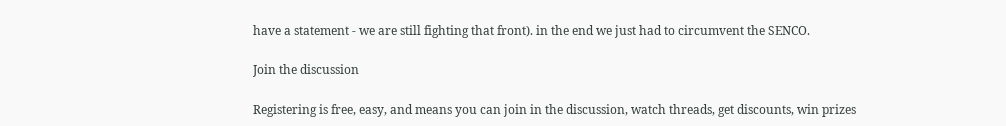have a statement - we are still fighting that front). in the end we just had to circumvent the SENCO.

Join the discussion

Registering is free, easy, and means you can join in the discussion, watch threads, get discounts, win prizes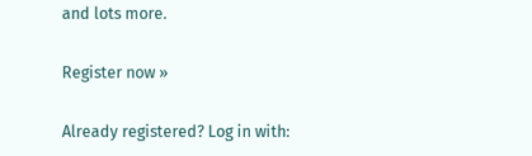and lots more.

Register now »

Already registered? Log in with: